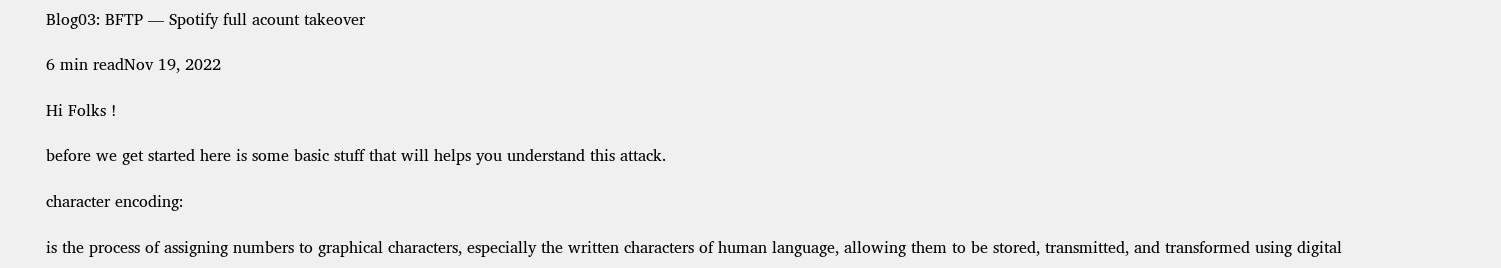Blog03: BFTP — Spotify full acount takeover

6 min readNov 19, 2022

Hi Folks !

before we get started here is some basic stuff that will helps you understand this attack.

character encoding:

is the process of assigning numbers to graphical characters, especially the written characters of human language, allowing them to be stored, transmitted, and transformed using digital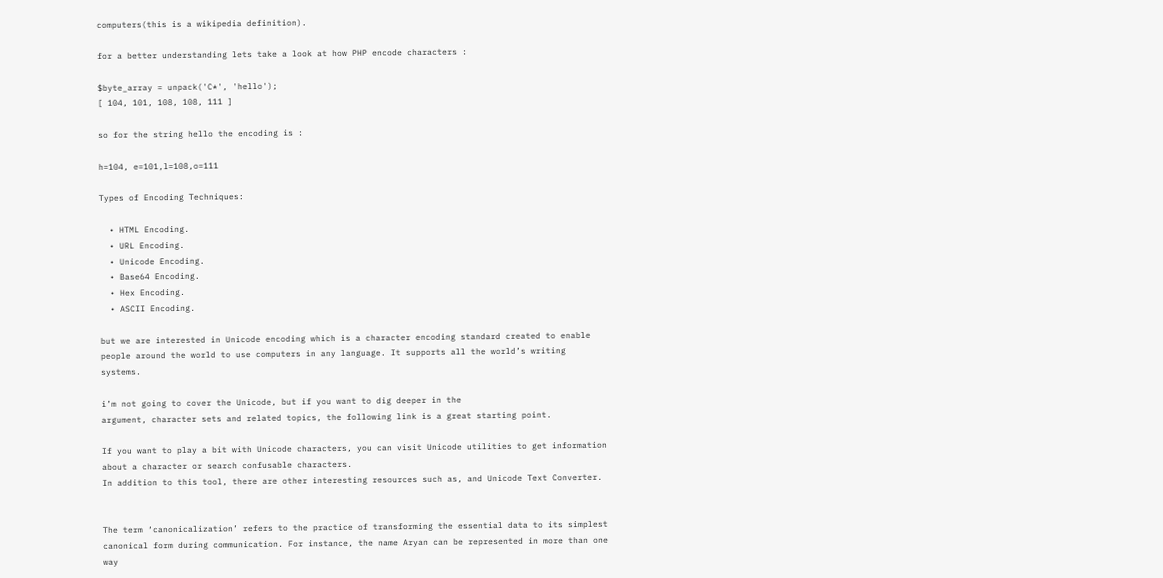computers(this is a wikipedia definition).

for a better understanding lets take a look at how PHP encode characters :

$byte_array = unpack('C*', 'hello');
[ 104, 101, 108, 108, 111 ]

so for the string hello the encoding is :

h=104, e=101,l=108,o=111

Types of Encoding Techniques:

  • HTML Encoding.
  • URL Encoding.
  • Unicode Encoding.
  • Base64 Encoding.
  • Hex Encoding.
  • ASCII Encoding.

but we are interested in Unicode encoding which is a character encoding standard created to enable people around the world to use computers in any language. It supports all the world’s writing systems.

i’m not going to cover the Unicode, but if you want to dig deeper in the
argument, character sets and related topics, the following link is a great starting point.

If you want to play a bit with Unicode characters, you can visit Unicode utilities to get information about a character or search confusable characters.
In addition to this tool, there are other interesting resources such as, and Unicode Text Converter.


The term ‘canonicalization’ refers to the practice of transforming the essential data to its simplest canonical form during communication. For instance, the name Aryan can be represented in more than one way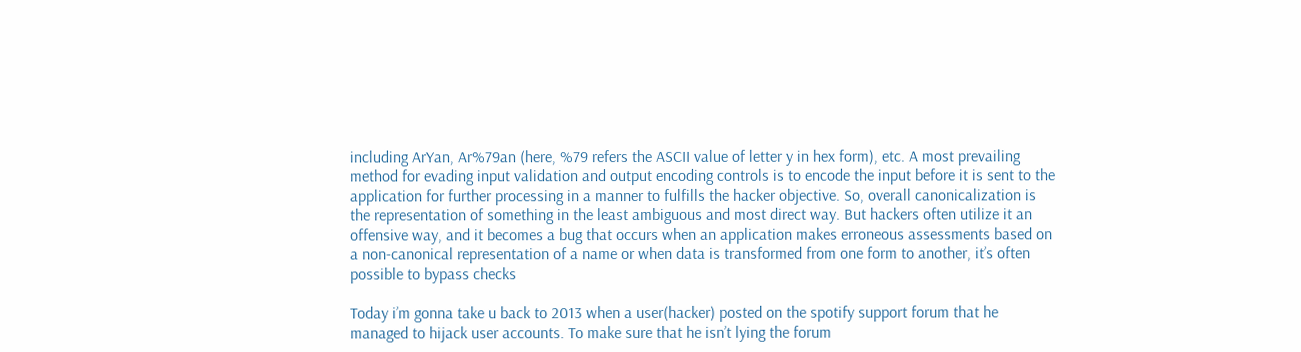including ArYan, Ar%79an (here, %79 refers the ASCII value of letter y in hex form), etc. A most prevailing method for evading input validation and output encoding controls is to encode the input before it is sent to the application for further processing in a manner to fulfills the hacker objective. So, overall canonicalization is the representation of something in the least ambiguous and most direct way. But hackers often utilize it an offensive way, and it becomes a bug that occurs when an application makes erroneous assessments based on a non-canonical representation of a name or when data is transformed from one form to another, it’s often possible to bypass checks

Today i’m gonna take u back to 2013 when a user(hacker) posted on the spotify support forum that he managed to hijack user accounts. To make sure that he isn’t lying the forum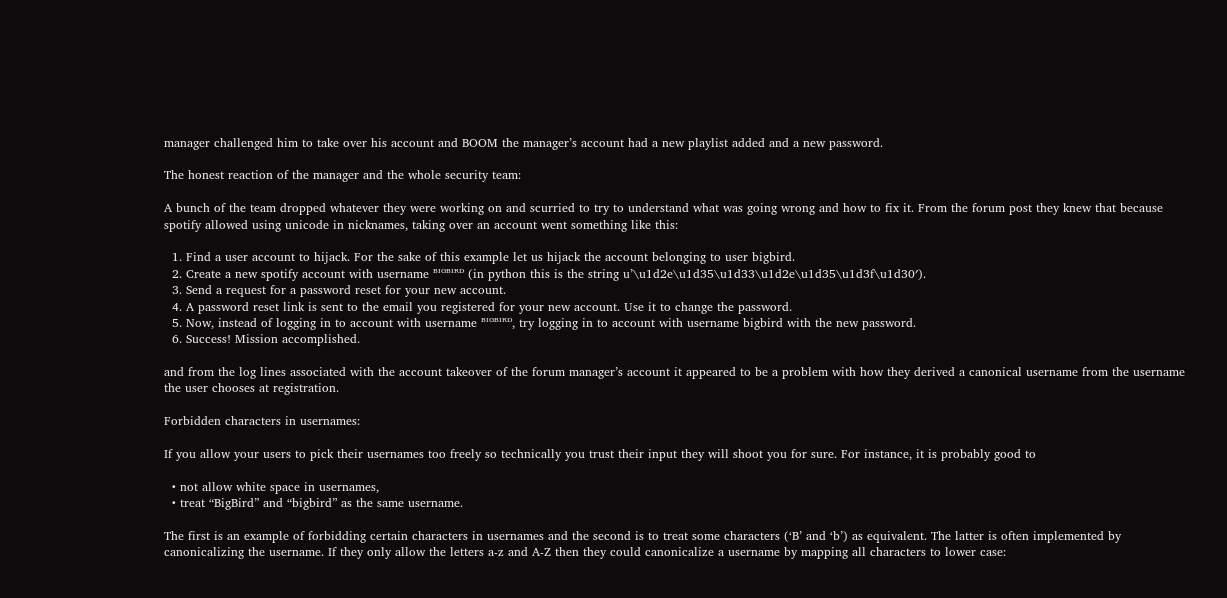manager challenged him to take over his account and BOOM the manager’s account had a new playlist added and a new password.

The honest reaction of the manager and the whole security team:

A bunch of the team dropped whatever they were working on and scurried to try to understand what was going wrong and how to fix it. From the forum post they knew that because spotify allowed using unicode in nicknames, taking over an account went something like this:

  1. Find a user account to hijack. For the sake of this example let us hijack the account belonging to user bigbird.
  2. Create a new spotify account with username ᴮᴵᴳᴮᴵᴿᴰ (in python this is the string u’\u1d2e\u1d35\u1d33\u1d2e\u1d35\u1d3f\u1d30′).
  3. Send a request for a password reset for your new account.
  4. A password reset link is sent to the email you registered for your new account. Use it to change the password.
  5. Now, instead of logging in to account with username ᴮᴵᴳᴮᴵᴿᴰ, try logging in to account with username bigbird with the new password.
  6. Success! Mission accomplished.

and from the log lines associated with the account takeover of the forum manager’s account it appeared to be a problem with how they derived a canonical username from the username the user chooses at registration.

Forbidden characters in usernames:

If you allow your users to pick their usernames too freely so technically you trust their input they will shoot you for sure. For instance, it is probably good to

  • not allow white space in usernames,
  • treat “BigBird” and “bigbird” as the same username.

The first is an example of forbidding certain characters in usernames and the second is to treat some characters (‘B’ and ‘b’) as equivalent. The latter is often implemented by canonicalizing the username. If they only allow the letters a-z and A-Z then they could canonicalize a username by mapping all characters to lower case: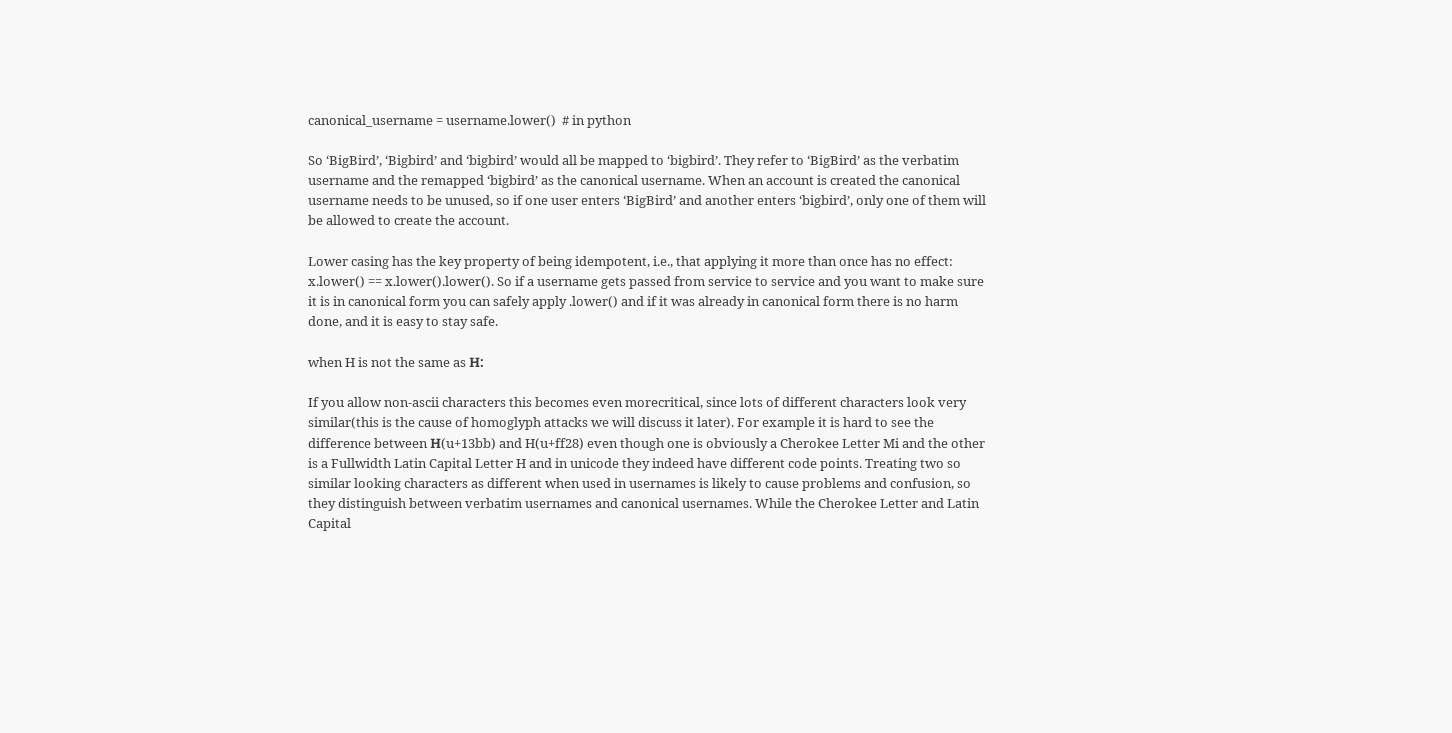canonical_username = username.lower()  # in python

So ‘BigBird’, ‘Bigbird’ and ‘bigbird’ would all be mapped to ‘bigbird’. They refer to ‘BigBird’ as the verbatim username and the remapped ‘bigbird’ as the canonical username. When an account is created the canonical username needs to be unused, so if one user enters ‘BigBird’ and another enters ‘bigbird’, only one of them will be allowed to create the account.

Lower casing has the key property of being idempotent, i.e., that applying it more than once has no effect: x.lower() == x.lower().lower(). So if a username gets passed from service to service and you want to make sure it is in canonical form you can safely apply .lower() and if it was already in canonical form there is no harm done, and it is easy to stay safe.

when H is not the same as Ꮋ:

If you allow non-ascii characters this becomes even morecritical, since lots of different characters look very similar(this is the cause of homoglyph attacks we will discuss it later). For example it is hard to see the difference between Ꮋ(u+13bb) and H(u+ff28) even though one is obviously a Cherokee Letter Mi and the other is a Fullwidth Latin Capital Letter H and in unicode they indeed have different code points. Treating two so similar looking characters as different when used in usernames is likely to cause problems and confusion, so they distinguish between verbatim usernames and canonical usernames. While the Cherokee Letter and Latin Capital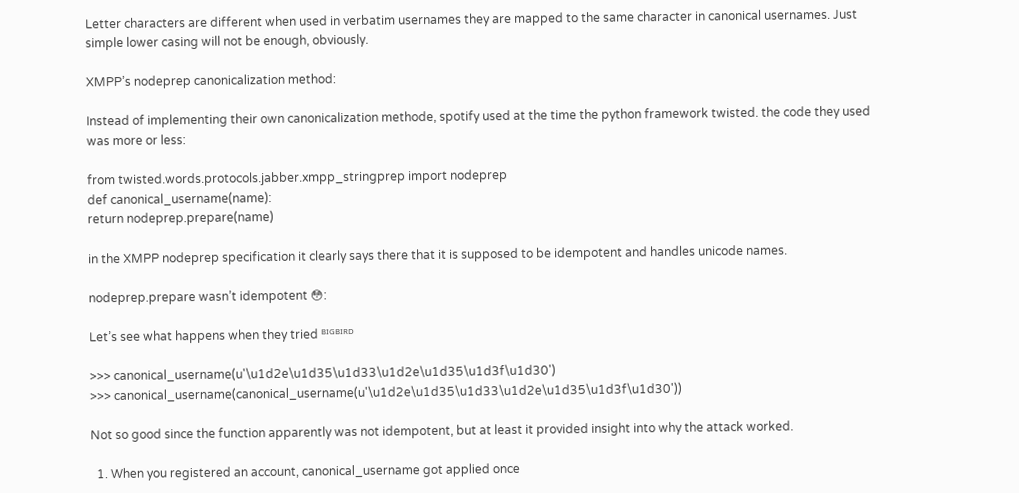Letter characters are different when used in verbatim usernames they are mapped to the same character in canonical usernames. Just simple lower casing will not be enough, obviously.

XMPP’s nodeprep canonicalization method:

Instead of implementing their own canonicalization methode, spotify used at the time the python framework twisted. the code they used was more or less:

from twisted.words.protocols.jabber.xmpp_stringprep import nodeprep
def canonical_username(name):
return nodeprep.prepare(name)

in the XMPP nodeprep specification it clearly says there that it is supposed to be idempotent and handles unicode names.

nodeprep.prepare wasn’t idempotent 😳:

Let’s see what happens when they tried ᴮᴵᴳᴮᴵᴿᴰ

>>> canonical_username(u'\u1d2e\u1d35\u1d33\u1d2e\u1d35\u1d3f\u1d30')
>>> canonical_username(canonical_username(u'\u1d2e\u1d35\u1d33\u1d2e\u1d35\u1d3f\u1d30'))

Not so good since the function apparently was not idempotent, but at least it provided insight into why the attack worked.

  1. When you registered an account, canonical_username got applied once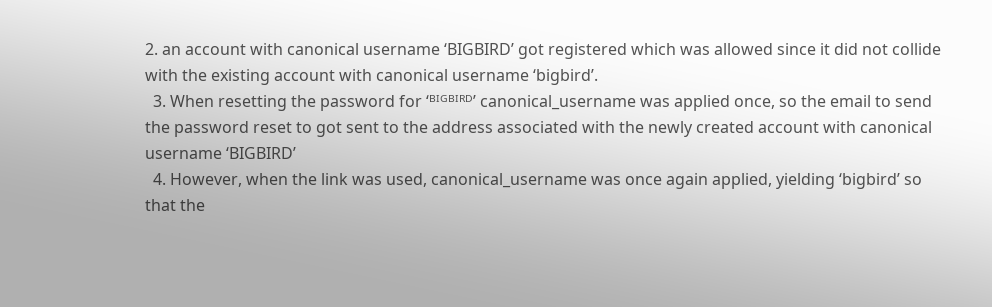2. an account with canonical username ‘BIGBIRD’ got registered which was allowed since it did not collide with the existing account with canonical username ‘bigbird’.
  3. When resetting the password for ‘ᴮᴵᴳᴮᴵᴿᴰ’ canonical_username was applied once, so the email to send the password reset to got sent to the address associated with the newly created account with canonical username ‘BIGBIRD’
  4. However, when the link was used, canonical_username was once again applied, yielding ‘bigbird’ so that the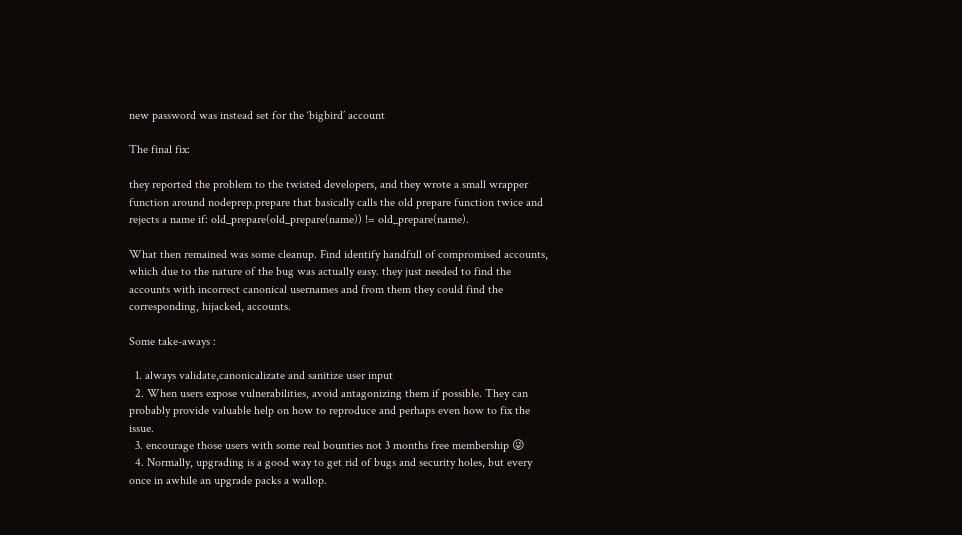new password was instead set for the ‘bigbird’ account

The final fix:

they reported the problem to the twisted developers, and they wrote a small wrapper function around nodeprep.prepare that basically calls the old prepare function twice and rejects a name if: old_prepare(old_prepare(name)) != old_prepare(name).

What then remained was some cleanup. Find identify handfull of compromised accounts, which due to the nature of the bug was actually easy. they just needed to find the accounts with incorrect canonical usernames and from them they could find the corresponding, hijacked, accounts.

Some take-aways :

  1. always validate,canonicalizate and sanitize user input
  2. When users expose vulnerabilities, avoid antagonizing them if possible. They can probably provide valuable help on how to reproduce and perhaps even how to fix the issue.
  3. encourage those users with some real bounties not 3 months free membership 😜
  4. Normally, upgrading is a good way to get rid of bugs and security holes, but every once in awhile an upgrade packs a wallop.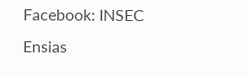Facebook: INSEC Ensias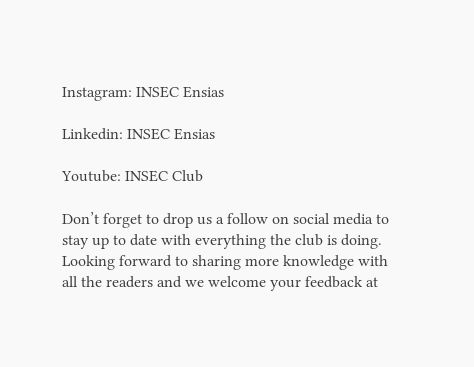Instagram: INSEC Ensias

Linkedin: INSEC Ensias

Youtube: INSEC Club

Don’t forget to drop us a follow on social media to stay up to date with everything the club is doing. Looking forward to sharing more knowledge with all the readers and we welcome your feedback at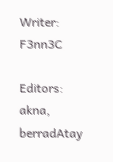Writer: F3nn3C

Editors: akna, berradAtay